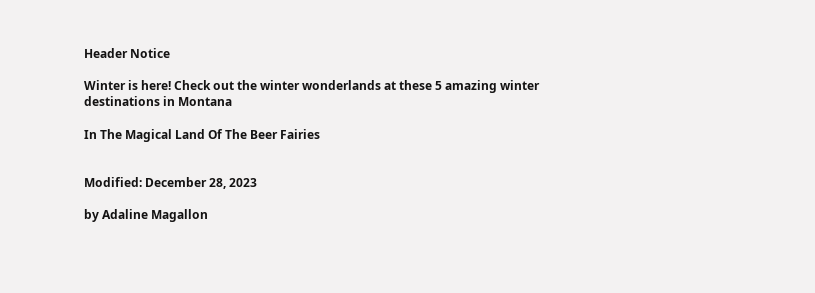Header Notice

Winter is here! Check out the winter wonderlands at these 5 amazing winter destinations in Montana

In The Magical Land Of The Beer Fairies


Modified: December 28, 2023

by Adaline Magallon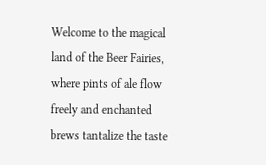Welcome to the magical land of the Beer Fairies, where pints of ale flow freely and enchanted brews tantalize the taste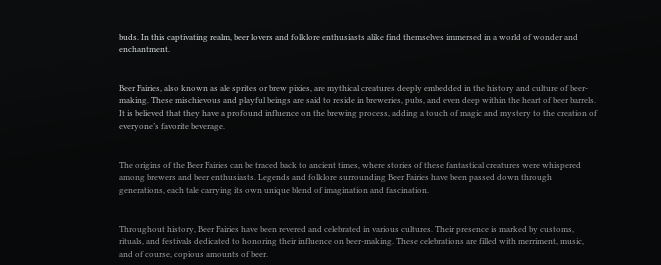buds. In this captivating realm, beer lovers and folklore enthusiasts alike find themselves immersed in a world of wonder and enchantment.


Beer Fairies, also known as ale sprites or brew pixies, are mythical creatures deeply embedded in the history and culture of beer-making. These mischievous and playful beings are said to reside in breweries, pubs, and even deep within the heart of beer barrels. It is believed that they have a profound influence on the brewing process, adding a touch of magic and mystery to the creation of everyone’s favorite beverage.


The origins of the Beer Fairies can be traced back to ancient times, where stories of these fantastical creatures were whispered among brewers and beer enthusiasts. Legends and folklore surrounding Beer Fairies have been passed down through generations, each tale carrying its own unique blend of imagination and fascination.


Throughout history, Beer Fairies have been revered and celebrated in various cultures. Their presence is marked by customs, rituals, and festivals dedicated to honoring their influence on beer-making. These celebrations are filled with merriment, music, and of course, copious amounts of beer.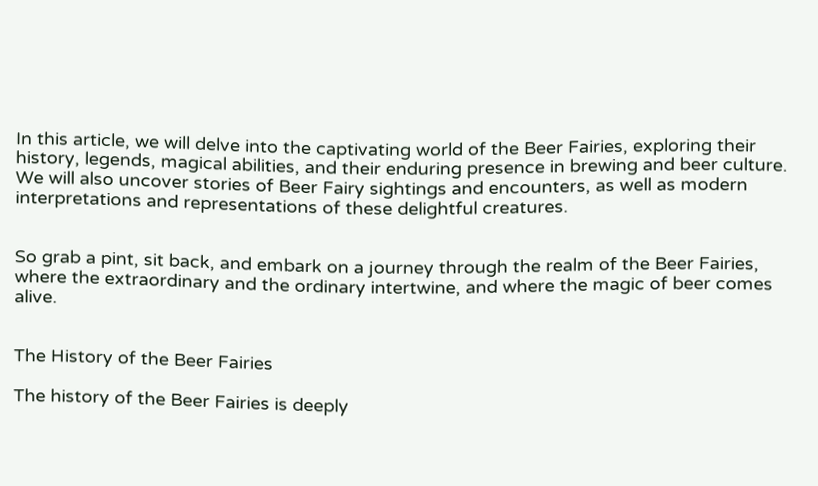In this article, we will delve into the captivating world of the Beer Fairies, exploring their history, legends, magical abilities, and their enduring presence in brewing and beer culture. We will also uncover stories of Beer Fairy sightings and encounters, as well as modern interpretations and representations of these delightful creatures.


So grab a pint, sit back, and embark on a journey through the realm of the Beer Fairies, where the extraordinary and the ordinary intertwine, and where the magic of beer comes alive.


The History of the Beer Fairies

The history of the Beer Fairies is deeply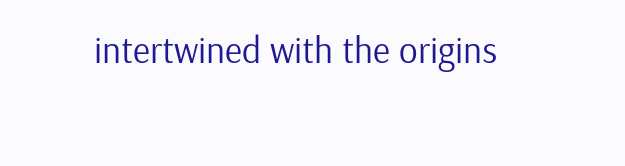intertwined with the origins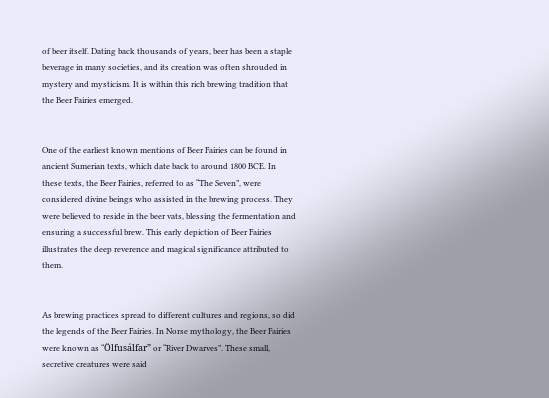of beer itself. Dating back thousands of years, beer has been a staple beverage in many societies, and its creation was often shrouded in mystery and mysticism. It is within this rich brewing tradition that the Beer Fairies emerged.


One of the earliest known mentions of Beer Fairies can be found in ancient Sumerian texts, which date back to around 1800 BCE. In these texts, the Beer Fairies, referred to as “The Seven”, were considered divine beings who assisted in the brewing process. They were believed to reside in the beer vats, blessing the fermentation and ensuring a successful brew. This early depiction of Beer Fairies illustrates the deep reverence and magical significance attributed to them.


As brewing practices spread to different cultures and regions, so did the legends of the Beer Fairies. In Norse mythology, the Beer Fairies were known as “Ölfusálfar” or “River Dwarves”. These small, secretive creatures were said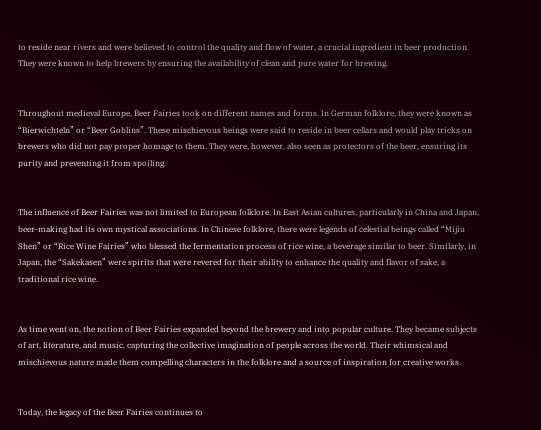to reside near rivers and were believed to control the quality and flow of water, a crucial ingredient in beer production. They were known to help brewers by ensuring the availability of clean and pure water for brewing.


Throughout medieval Europe, Beer Fairies took on different names and forms. In German folklore, they were known as “Bierwichteln” or “Beer Goblins”. These mischievous beings were said to reside in beer cellars and would play tricks on brewers who did not pay proper homage to them. They were, however, also seen as protectors of the beer, ensuring its purity and preventing it from spoiling.


The influence of Beer Fairies was not limited to European folklore. In East Asian cultures, particularly in China and Japan, beer-making had its own mystical associations. In Chinese folklore, there were legends of celestial beings called “Mijiu Shen” or “Rice Wine Fairies” who blessed the fermentation process of rice wine, a beverage similar to beer. Similarly, in Japan, the “Sakekasen” were spirits that were revered for their ability to enhance the quality and flavor of sake, a traditional rice wine.


As time went on, the notion of Beer Fairies expanded beyond the brewery and into popular culture. They became subjects of art, literature, and music, capturing the collective imagination of people across the world. Their whimsical and mischievous nature made them compelling characters in the folklore and a source of inspiration for creative works.


Today, the legacy of the Beer Fairies continues to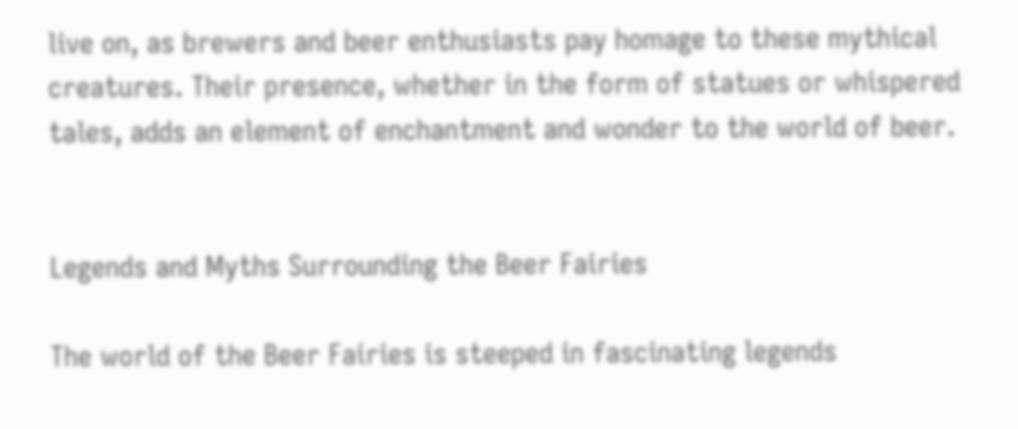live on, as brewers and beer enthusiasts pay homage to these mythical creatures. Their presence, whether in the form of statues or whispered tales, adds an element of enchantment and wonder to the world of beer.


Legends and Myths Surrounding the Beer Fairies

The world of the Beer Fairies is steeped in fascinating legends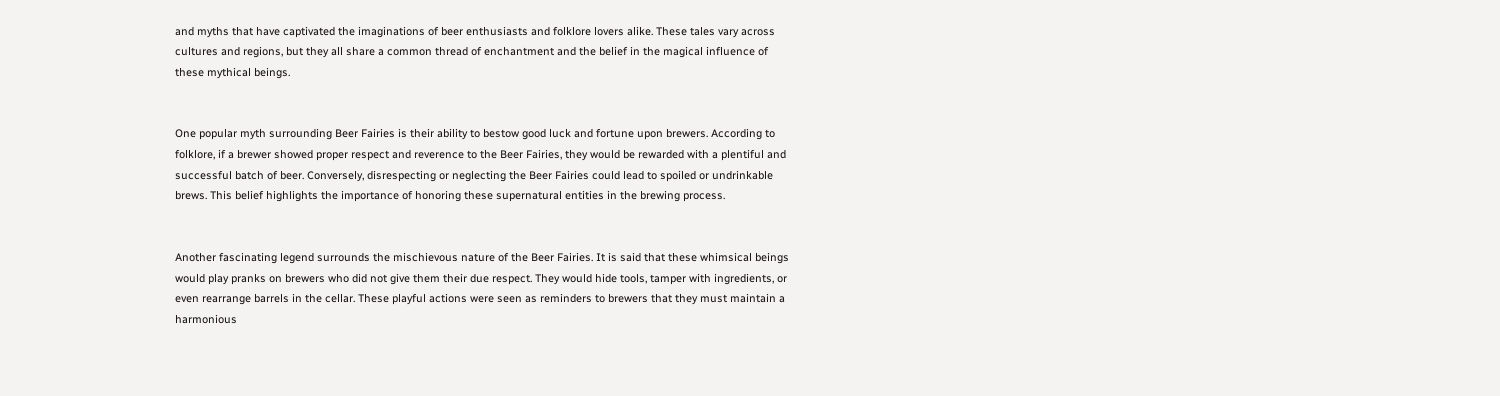and myths that have captivated the imaginations of beer enthusiasts and folklore lovers alike. These tales vary across cultures and regions, but they all share a common thread of enchantment and the belief in the magical influence of these mythical beings.


One popular myth surrounding Beer Fairies is their ability to bestow good luck and fortune upon brewers. According to folklore, if a brewer showed proper respect and reverence to the Beer Fairies, they would be rewarded with a plentiful and successful batch of beer. Conversely, disrespecting or neglecting the Beer Fairies could lead to spoiled or undrinkable brews. This belief highlights the importance of honoring these supernatural entities in the brewing process.


Another fascinating legend surrounds the mischievous nature of the Beer Fairies. It is said that these whimsical beings would play pranks on brewers who did not give them their due respect. They would hide tools, tamper with ingredients, or even rearrange barrels in the cellar. These playful actions were seen as reminders to brewers that they must maintain a harmonious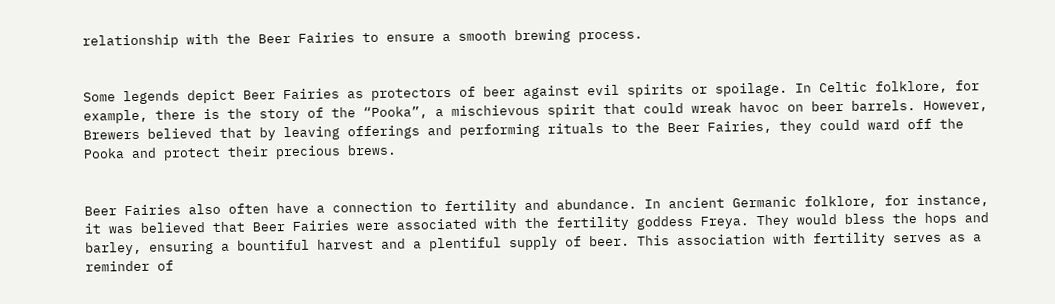relationship with the Beer Fairies to ensure a smooth brewing process.


Some legends depict Beer Fairies as protectors of beer against evil spirits or spoilage. In Celtic folklore, for example, there is the story of the “Pooka”, a mischievous spirit that could wreak havoc on beer barrels. However, Brewers believed that by leaving offerings and performing rituals to the Beer Fairies, they could ward off the Pooka and protect their precious brews.


Beer Fairies also often have a connection to fertility and abundance. In ancient Germanic folklore, for instance, it was believed that Beer Fairies were associated with the fertility goddess Freya. They would bless the hops and barley, ensuring a bountiful harvest and a plentiful supply of beer. This association with fertility serves as a reminder of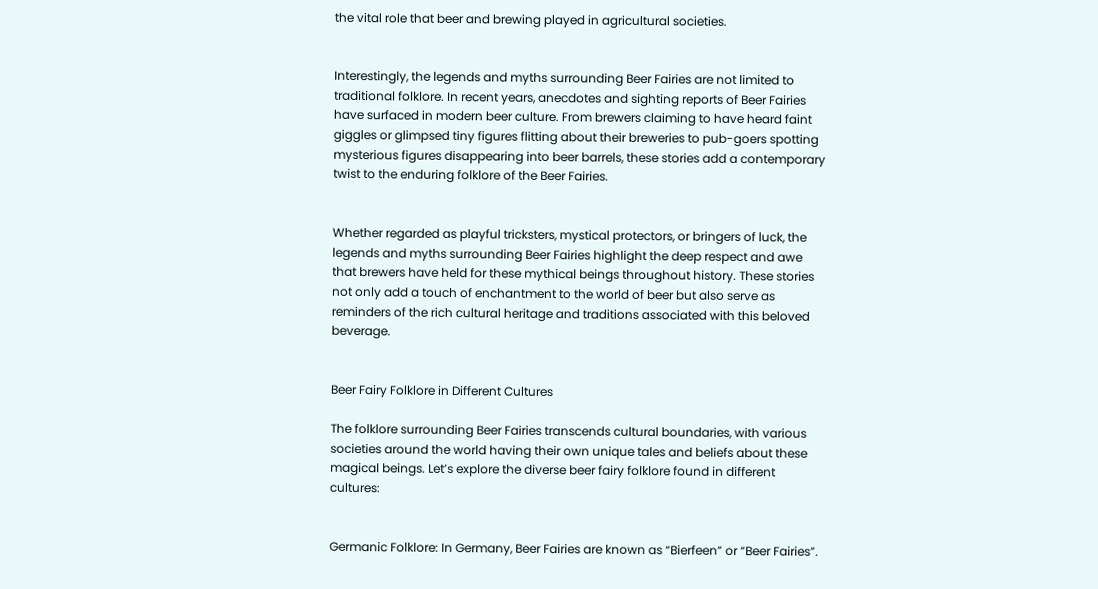the vital role that beer and brewing played in agricultural societies.


Interestingly, the legends and myths surrounding Beer Fairies are not limited to traditional folklore. In recent years, anecdotes and sighting reports of Beer Fairies have surfaced in modern beer culture. From brewers claiming to have heard faint giggles or glimpsed tiny figures flitting about their breweries to pub-goers spotting mysterious figures disappearing into beer barrels, these stories add a contemporary twist to the enduring folklore of the Beer Fairies.


Whether regarded as playful tricksters, mystical protectors, or bringers of luck, the legends and myths surrounding Beer Fairies highlight the deep respect and awe that brewers have held for these mythical beings throughout history. These stories not only add a touch of enchantment to the world of beer but also serve as reminders of the rich cultural heritage and traditions associated with this beloved beverage.


Beer Fairy Folklore in Different Cultures

The folklore surrounding Beer Fairies transcends cultural boundaries, with various societies around the world having their own unique tales and beliefs about these magical beings. Let’s explore the diverse beer fairy folklore found in different cultures:


Germanic Folklore: In Germany, Beer Fairies are known as “Bierfeen” or “Beer Fairies”.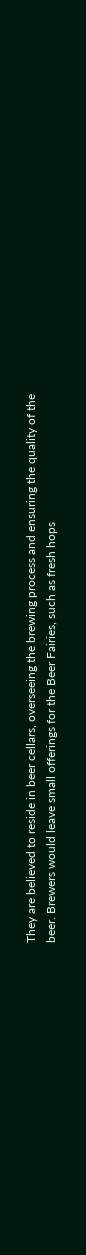They are believed to reside in beer cellars, overseeing the brewing process and ensuring the quality of the beer. Brewers would leave small offerings for the Beer Fairies, such as fresh hops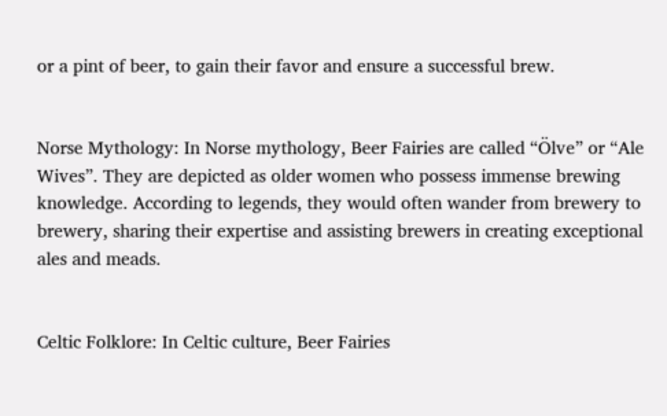or a pint of beer, to gain their favor and ensure a successful brew.


Norse Mythology: In Norse mythology, Beer Fairies are called “Ölve” or “Ale Wives”. They are depicted as older women who possess immense brewing knowledge. According to legends, they would often wander from brewery to brewery, sharing their expertise and assisting brewers in creating exceptional ales and meads.


Celtic Folklore: In Celtic culture, Beer Fairies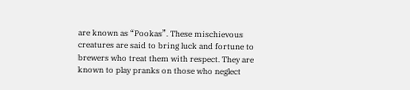are known as “Pookas”. These mischievous creatures are said to bring luck and fortune to brewers who treat them with respect. They are known to play pranks on those who neglect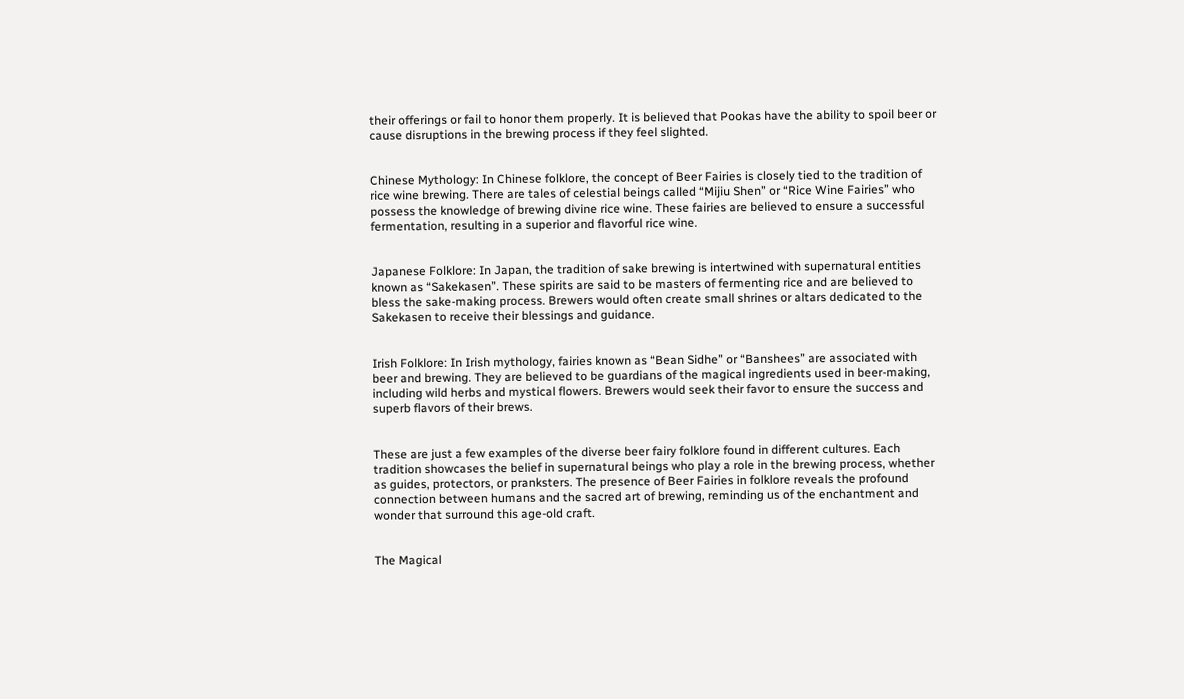their offerings or fail to honor them properly. It is believed that Pookas have the ability to spoil beer or cause disruptions in the brewing process if they feel slighted.


Chinese Mythology: In Chinese folklore, the concept of Beer Fairies is closely tied to the tradition of rice wine brewing. There are tales of celestial beings called “Mijiu Shen” or “Rice Wine Fairies” who possess the knowledge of brewing divine rice wine. These fairies are believed to ensure a successful fermentation, resulting in a superior and flavorful rice wine.


Japanese Folklore: In Japan, the tradition of sake brewing is intertwined with supernatural entities known as “Sakekasen”. These spirits are said to be masters of fermenting rice and are believed to bless the sake-making process. Brewers would often create small shrines or altars dedicated to the Sakekasen to receive their blessings and guidance.


Irish Folklore: In Irish mythology, fairies known as “Bean Sidhe” or “Banshees” are associated with beer and brewing. They are believed to be guardians of the magical ingredients used in beer-making, including wild herbs and mystical flowers. Brewers would seek their favor to ensure the success and superb flavors of their brews.


These are just a few examples of the diverse beer fairy folklore found in different cultures. Each tradition showcases the belief in supernatural beings who play a role in the brewing process, whether as guides, protectors, or pranksters. The presence of Beer Fairies in folklore reveals the profound connection between humans and the sacred art of brewing, reminding us of the enchantment and wonder that surround this age-old craft.


The Magical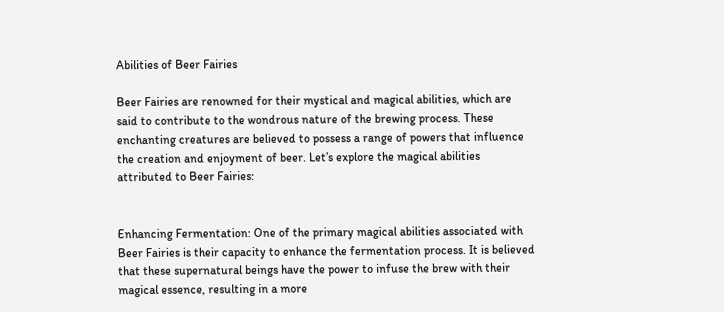Abilities of Beer Fairies

Beer Fairies are renowned for their mystical and magical abilities, which are said to contribute to the wondrous nature of the brewing process. These enchanting creatures are believed to possess a range of powers that influence the creation and enjoyment of beer. Let’s explore the magical abilities attributed to Beer Fairies:


Enhancing Fermentation: One of the primary magical abilities associated with Beer Fairies is their capacity to enhance the fermentation process. It is believed that these supernatural beings have the power to infuse the brew with their magical essence, resulting in a more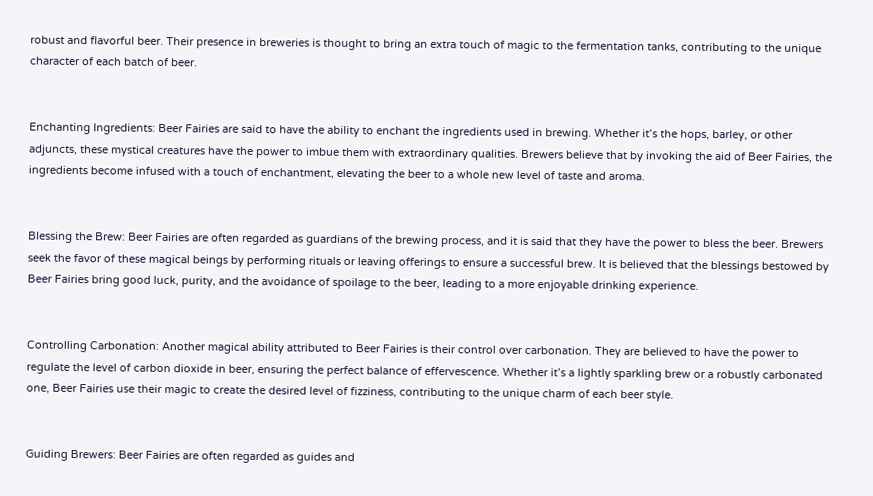robust and flavorful beer. Their presence in breweries is thought to bring an extra touch of magic to the fermentation tanks, contributing to the unique character of each batch of beer.


Enchanting Ingredients: Beer Fairies are said to have the ability to enchant the ingredients used in brewing. Whether it’s the hops, barley, or other adjuncts, these mystical creatures have the power to imbue them with extraordinary qualities. Brewers believe that by invoking the aid of Beer Fairies, the ingredients become infused with a touch of enchantment, elevating the beer to a whole new level of taste and aroma.


Blessing the Brew: Beer Fairies are often regarded as guardians of the brewing process, and it is said that they have the power to bless the beer. Brewers seek the favor of these magical beings by performing rituals or leaving offerings to ensure a successful brew. It is believed that the blessings bestowed by Beer Fairies bring good luck, purity, and the avoidance of spoilage to the beer, leading to a more enjoyable drinking experience.


Controlling Carbonation: Another magical ability attributed to Beer Fairies is their control over carbonation. They are believed to have the power to regulate the level of carbon dioxide in beer, ensuring the perfect balance of effervescence. Whether it’s a lightly sparkling brew or a robustly carbonated one, Beer Fairies use their magic to create the desired level of fizziness, contributing to the unique charm of each beer style.


Guiding Brewers: Beer Fairies are often regarded as guides and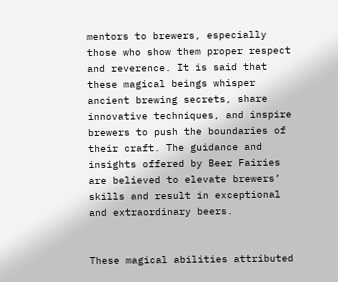mentors to brewers, especially those who show them proper respect and reverence. It is said that these magical beings whisper ancient brewing secrets, share innovative techniques, and inspire brewers to push the boundaries of their craft. The guidance and insights offered by Beer Fairies are believed to elevate brewers’ skills and result in exceptional and extraordinary beers.


These magical abilities attributed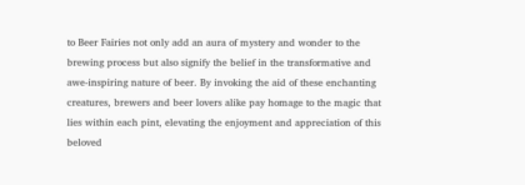to Beer Fairies not only add an aura of mystery and wonder to the brewing process but also signify the belief in the transformative and awe-inspiring nature of beer. By invoking the aid of these enchanting creatures, brewers and beer lovers alike pay homage to the magic that lies within each pint, elevating the enjoyment and appreciation of this beloved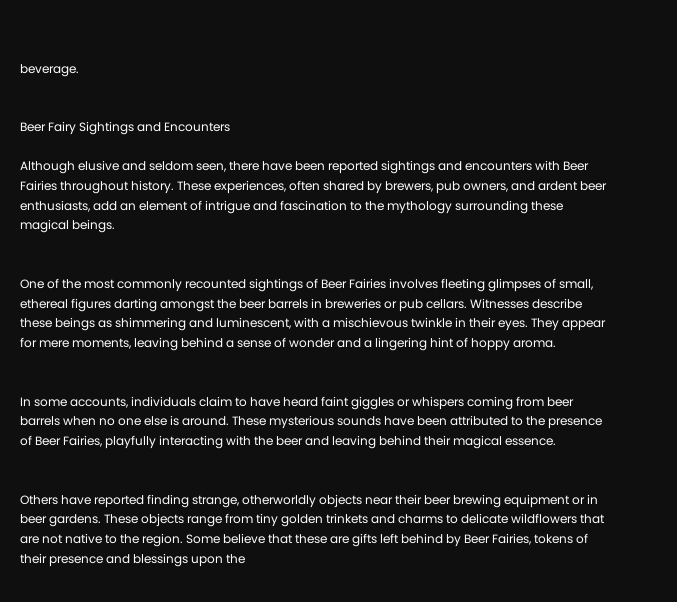beverage.


Beer Fairy Sightings and Encounters

Although elusive and seldom seen, there have been reported sightings and encounters with Beer Fairies throughout history. These experiences, often shared by brewers, pub owners, and ardent beer enthusiasts, add an element of intrigue and fascination to the mythology surrounding these magical beings.


One of the most commonly recounted sightings of Beer Fairies involves fleeting glimpses of small, ethereal figures darting amongst the beer barrels in breweries or pub cellars. Witnesses describe these beings as shimmering and luminescent, with a mischievous twinkle in their eyes. They appear for mere moments, leaving behind a sense of wonder and a lingering hint of hoppy aroma.


In some accounts, individuals claim to have heard faint giggles or whispers coming from beer barrels when no one else is around. These mysterious sounds have been attributed to the presence of Beer Fairies, playfully interacting with the beer and leaving behind their magical essence.


Others have reported finding strange, otherworldly objects near their beer brewing equipment or in beer gardens. These objects range from tiny golden trinkets and charms to delicate wildflowers that are not native to the region. Some believe that these are gifts left behind by Beer Fairies, tokens of their presence and blessings upon the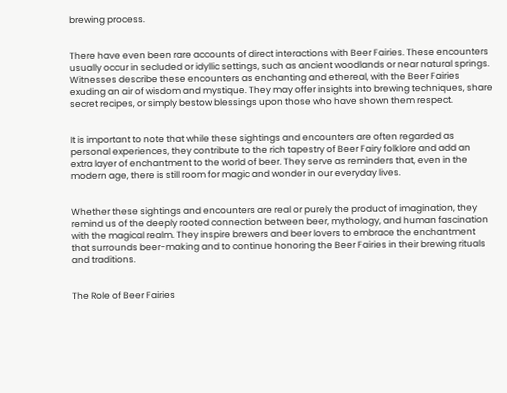brewing process.


There have even been rare accounts of direct interactions with Beer Fairies. These encounters usually occur in secluded or idyllic settings, such as ancient woodlands or near natural springs. Witnesses describe these encounters as enchanting and ethereal, with the Beer Fairies exuding an air of wisdom and mystique. They may offer insights into brewing techniques, share secret recipes, or simply bestow blessings upon those who have shown them respect.


It is important to note that while these sightings and encounters are often regarded as personal experiences, they contribute to the rich tapestry of Beer Fairy folklore and add an extra layer of enchantment to the world of beer. They serve as reminders that, even in the modern age, there is still room for magic and wonder in our everyday lives.


Whether these sightings and encounters are real or purely the product of imagination, they remind us of the deeply rooted connection between beer, mythology, and human fascination with the magical realm. They inspire brewers and beer lovers to embrace the enchantment that surrounds beer-making and to continue honoring the Beer Fairies in their brewing rituals and traditions.


The Role of Beer Fairies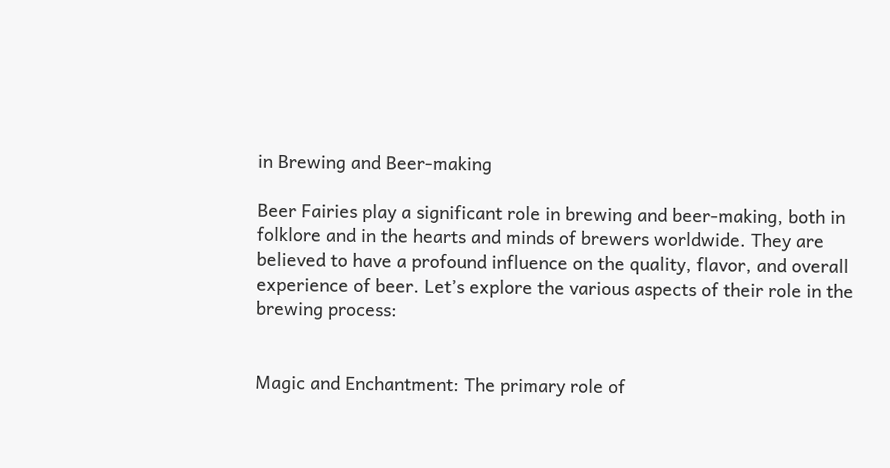in Brewing and Beer-making

Beer Fairies play a significant role in brewing and beer-making, both in folklore and in the hearts and minds of brewers worldwide. They are believed to have a profound influence on the quality, flavor, and overall experience of beer. Let’s explore the various aspects of their role in the brewing process:


Magic and Enchantment: The primary role of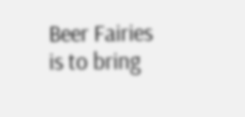Beer Fairies is to bring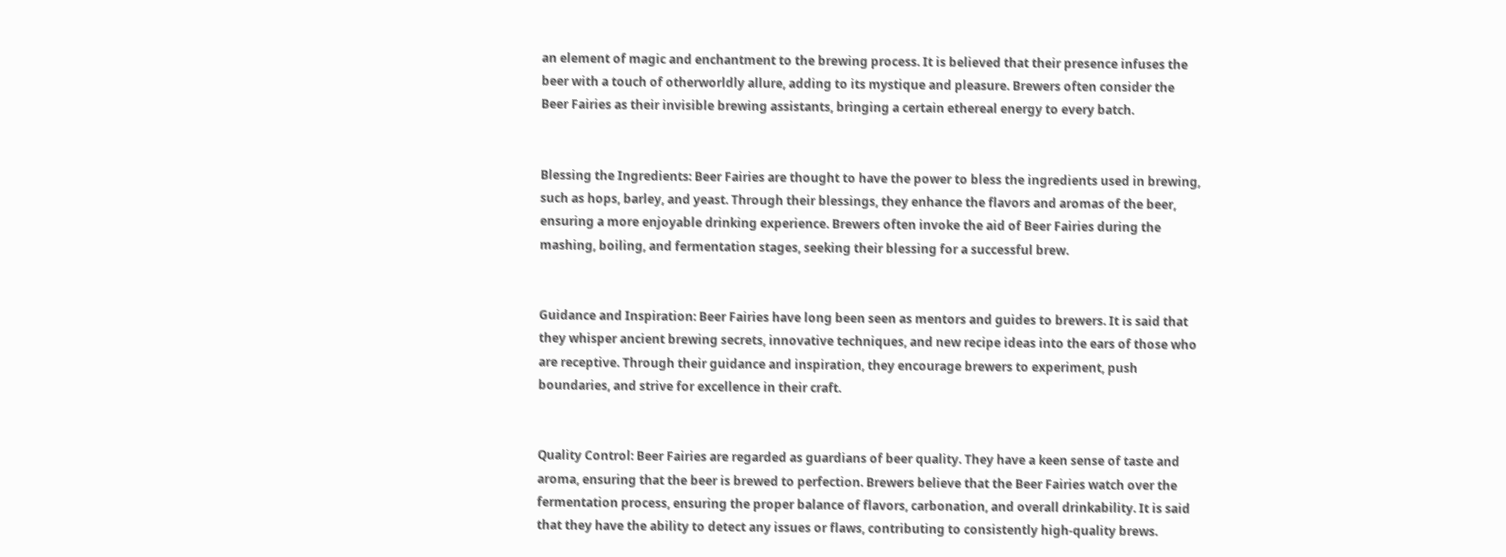an element of magic and enchantment to the brewing process. It is believed that their presence infuses the beer with a touch of otherworldly allure, adding to its mystique and pleasure. Brewers often consider the Beer Fairies as their invisible brewing assistants, bringing a certain ethereal energy to every batch.


Blessing the Ingredients: Beer Fairies are thought to have the power to bless the ingredients used in brewing, such as hops, barley, and yeast. Through their blessings, they enhance the flavors and aromas of the beer, ensuring a more enjoyable drinking experience. Brewers often invoke the aid of Beer Fairies during the mashing, boiling, and fermentation stages, seeking their blessing for a successful brew.


Guidance and Inspiration: Beer Fairies have long been seen as mentors and guides to brewers. It is said that they whisper ancient brewing secrets, innovative techniques, and new recipe ideas into the ears of those who are receptive. Through their guidance and inspiration, they encourage brewers to experiment, push boundaries, and strive for excellence in their craft.


Quality Control: Beer Fairies are regarded as guardians of beer quality. They have a keen sense of taste and aroma, ensuring that the beer is brewed to perfection. Brewers believe that the Beer Fairies watch over the fermentation process, ensuring the proper balance of flavors, carbonation, and overall drinkability. It is said that they have the ability to detect any issues or flaws, contributing to consistently high-quality brews.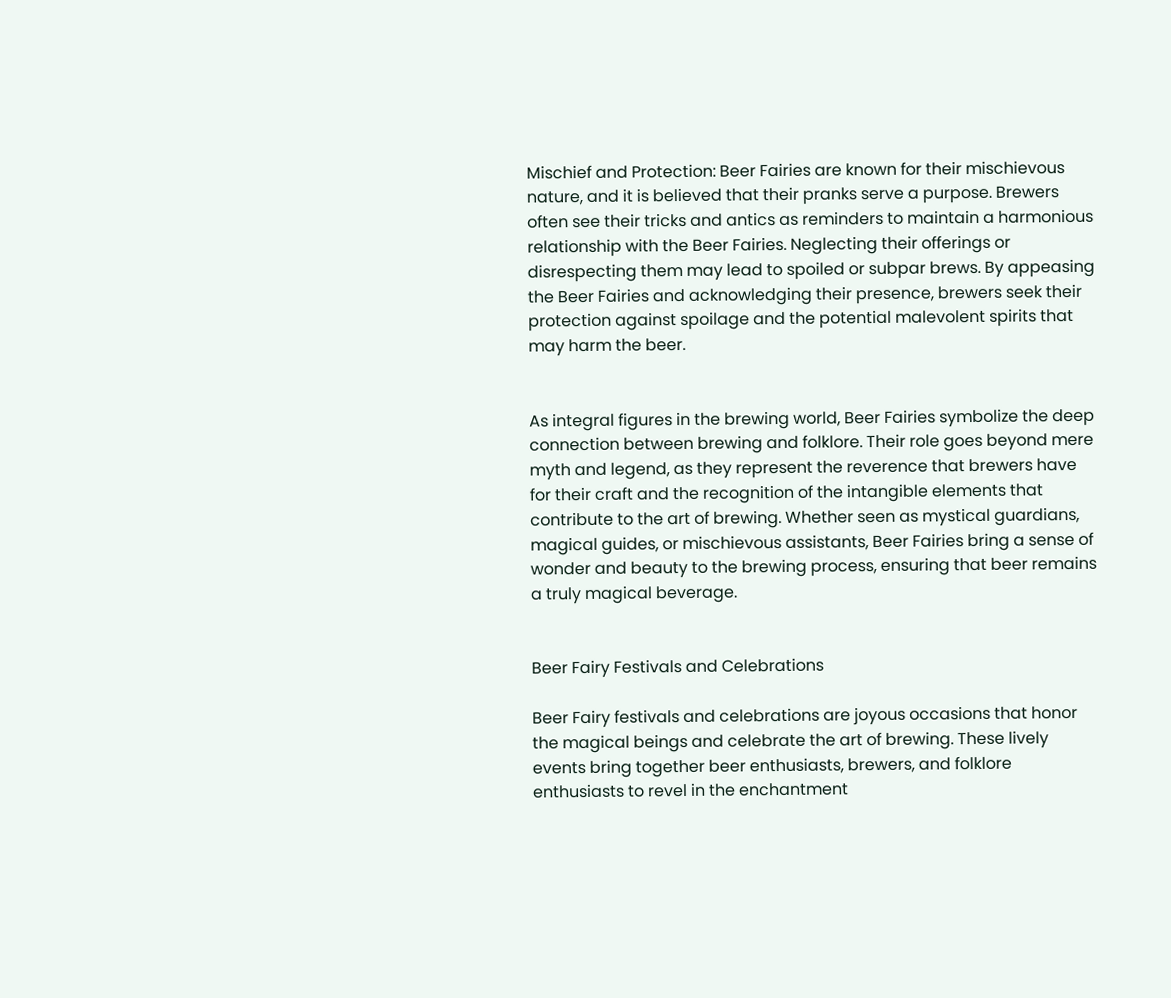Mischief and Protection: Beer Fairies are known for their mischievous nature, and it is believed that their pranks serve a purpose. Brewers often see their tricks and antics as reminders to maintain a harmonious relationship with the Beer Fairies. Neglecting their offerings or disrespecting them may lead to spoiled or subpar brews. By appeasing the Beer Fairies and acknowledging their presence, brewers seek their protection against spoilage and the potential malevolent spirits that may harm the beer.


As integral figures in the brewing world, Beer Fairies symbolize the deep connection between brewing and folklore. Their role goes beyond mere myth and legend, as they represent the reverence that brewers have for their craft and the recognition of the intangible elements that contribute to the art of brewing. Whether seen as mystical guardians, magical guides, or mischievous assistants, Beer Fairies bring a sense of wonder and beauty to the brewing process, ensuring that beer remains a truly magical beverage.


Beer Fairy Festivals and Celebrations

Beer Fairy festivals and celebrations are joyous occasions that honor the magical beings and celebrate the art of brewing. These lively events bring together beer enthusiasts, brewers, and folklore enthusiasts to revel in the enchantment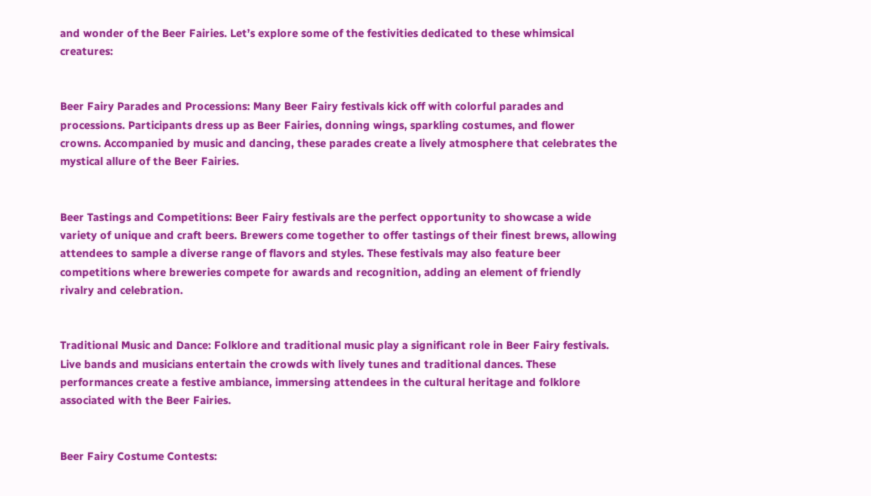and wonder of the Beer Fairies. Let’s explore some of the festivities dedicated to these whimsical creatures:


Beer Fairy Parades and Processions: Many Beer Fairy festivals kick off with colorful parades and processions. Participants dress up as Beer Fairies, donning wings, sparkling costumes, and flower crowns. Accompanied by music and dancing, these parades create a lively atmosphere that celebrates the mystical allure of the Beer Fairies.


Beer Tastings and Competitions: Beer Fairy festivals are the perfect opportunity to showcase a wide variety of unique and craft beers. Brewers come together to offer tastings of their finest brews, allowing attendees to sample a diverse range of flavors and styles. These festivals may also feature beer competitions where breweries compete for awards and recognition, adding an element of friendly rivalry and celebration.


Traditional Music and Dance: Folklore and traditional music play a significant role in Beer Fairy festivals. Live bands and musicians entertain the crowds with lively tunes and traditional dances. These performances create a festive ambiance, immersing attendees in the cultural heritage and folklore associated with the Beer Fairies.


Beer Fairy Costume Contests: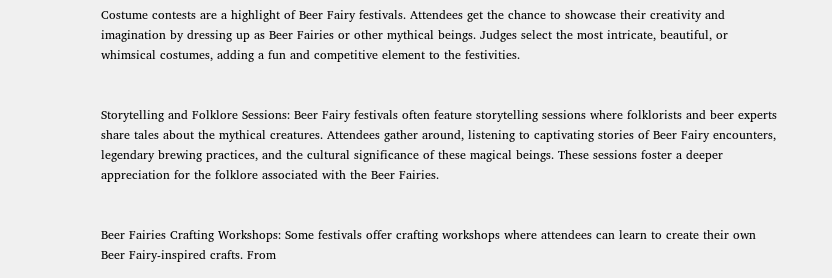Costume contests are a highlight of Beer Fairy festivals. Attendees get the chance to showcase their creativity and imagination by dressing up as Beer Fairies or other mythical beings. Judges select the most intricate, beautiful, or whimsical costumes, adding a fun and competitive element to the festivities.


Storytelling and Folklore Sessions: Beer Fairy festivals often feature storytelling sessions where folklorists and beer experts share tales about the mythical creatures. Attendees gather around, listening to captivating stories of Beer Fairy encounters, legendary brewing practices, and the cultural significance of these magical beings. These sessions foster a deeper appreciation for the folklore associated with the Beer Fairies.


Beer Fairies Crafting Workshops: Some festivals offer crafting workshops where attendees can learn to create their own Beer Fairy-inspired crafts. From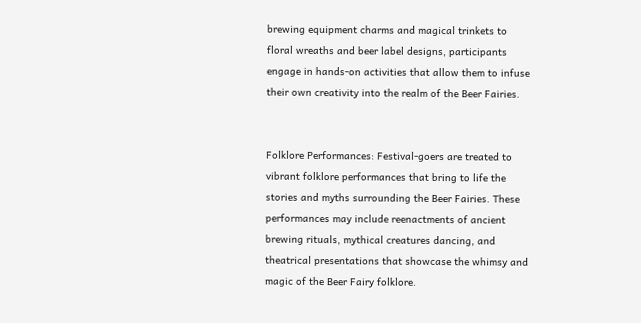brewing equipment charms and magical trinkets to floral wreaths and beer label designs, participants engage in hands-on activities that allow them to infuse their own creativity into the realm of the Beer Fairies.


Folklore Performances: Festival-goers are treated to vibrant folklore performances that bring to life the stories and myths surrounding the Beer Fairies. These performances may include reenactments of ancient brewing rituals, mythical creatures dancing, and theatrical presentations that showcase the whimsy and magic of the Beer Fairy folklore.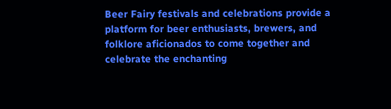Beer Fairy festivals and celebrations provide a platform for beer enthusiasts, brewers, and folklore aficionados to come together and celebrate the enchanting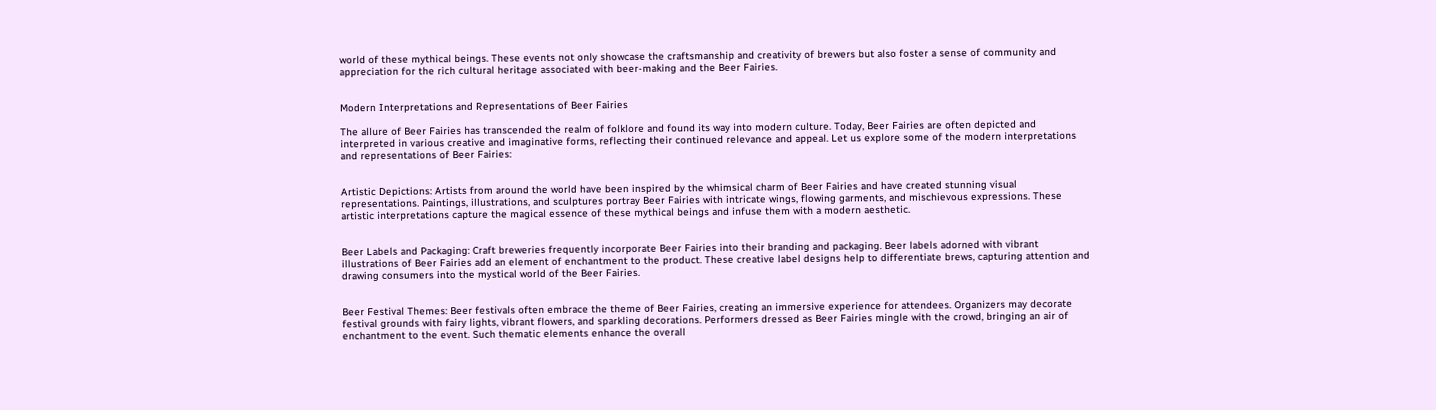world of these mythical beings. These events not only showcase the craftsmanship and creativity of brewers but also foster a sense of community and appreciation for the rich cultural heritage associated with beer-making and the Beer Fairies.


Modern Interpretations and Representations of Beer Fairies

The allure of Beer Fairies has transcended the realm of folklore and found its way into modern culture. Today, Beer Fairies are often depicted and interpreted in various creative and imaginative forms, reflecting their continued relevance and appeal. Let us explore some of the modern interpretations and representations of Beer Fairies:


Artistic Depictions: Artists from around the world have been inspired by the whimsical charm of Beer Fairies and have created stunning visual representations. Paintings, illustrations, and sculptures portray Beer Fairies with intricate wings, flowing garments, and mischievous expressions. These artistic interpretations capture the magical essence of these mythical beings and infuse them with a modern aesthetic.


Beer Labels and Packaging: Craft breweries frequently incorporate Beer Fairies into their branding and packaging. Beer labels adorned with vibrant illustrations of Beer Fairies add an element of enchantment to the product. These creative label designs help to differentiate brews, capturing attention and drawing consumers into the mystical world of the Beer Fairies.


Beer Festival Themes: Beer festivals often embrace the theme of Beer Fairies, creating an immersive experience for attendees. Organizers may decorate festival grounds with fairy lights, vibrant flowers, and sparkling decorations. Performers dressed as Beer Fairies mingle with the crowd, bringing an air of enchantment to the event. Such thematic elements enhance the overall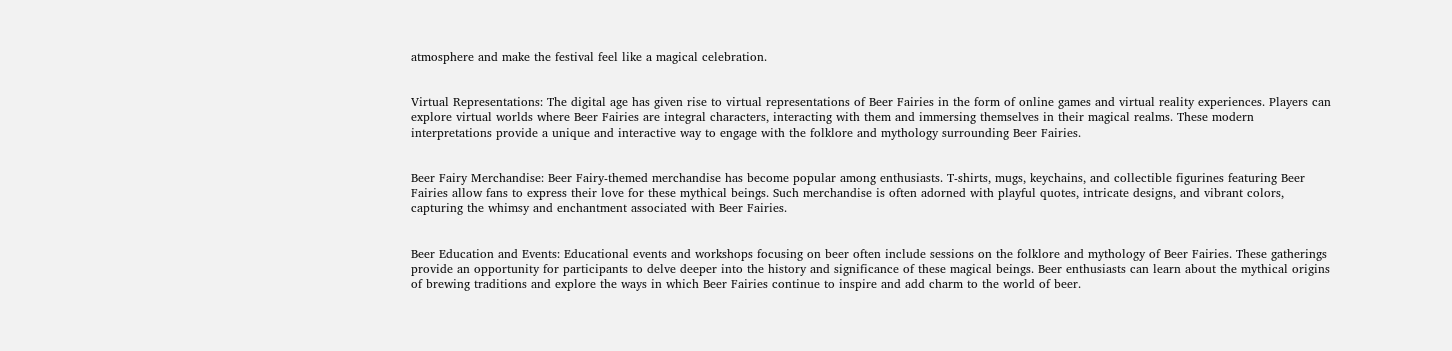atmosphere and make the festival feel like a magical celebration.


Virtual Representations: The digital age has given rise to virtual representations of Beer Fairies in the form of online games and virtual reality experiences. Players can explore virtual worlds where Beer Fairies are integral characters, interacting with them and immersing themselves in their magical realms. These modern interpretations provide a unique and interactive way to engage with the folklore and mythology surrounding Beer Fairies.


Beer Fairy Merchandise: Beer Fairy-themed merchandise has become popular among enthusiasts. T-shirts, mugs, keychains, and collectible figurines featuring Beer Fairies allow fans to express their love for these mythical beings. Such merchandise is often adorned with playful quotes, intricate designs, and vibrant colors, capturing the whimsy and enchantment associated with Beer Fairies.


Beer Education and Events: Educational events and workshops focusing on beer often include sessions on the folklore and mythology of Beer Fairies. These gatherings provide an opportunity for participants to delve deeper into the history and significance of these magical beings. Beer enthusiasts can learn about the mythical origins of brewing traditions and explore the ways in which Beer Fairies continue to inspire and add charm to the world of beer.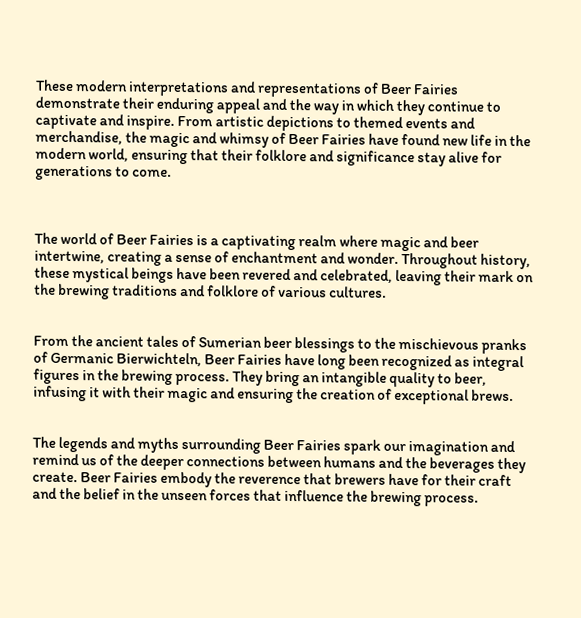These modern interpretations and representations of Beer Fairies demonstrate their enduring appeal and the way in which they continue to captivate and inspire. From artistic depictions to themed events and merchandise, the magic and whimsy of Beer Fairies have found new life in the modern world, ensuring that their folklore and significance stay alive for generations to come.



The world of Beer Fairies is a captivating realm where magic and beer intertwine, creating a sense of enchantment and wonder. Throughout history, these mystical beings have been revered and celebrated, leaving their mark on the brewing traditions and folklore of various cultures.


From the ancient tales of Sumerian beer blessings to the mischievous pranks of Germanic Bierwichteln, Beer Fairies have long been recognized as integral figures in the brewing process. They bring an intangible quality to beer, infusing it with their magic and ensuring the creation of exceptional brews.


The legends and myths surrounding Beer Fairies spark our imagination and remind us of the deeper connections between humans and the beverages they create. Beer Fairies embody the reverence that brewers have for their craft and the belief in the unseen forces that influence the brewing process.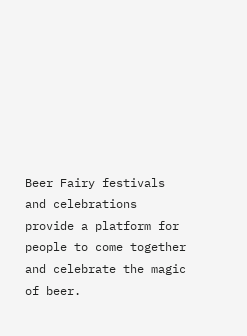Beer Fairy festivals and celebrations provide a platform for people to come together and celebrate the magic of beer.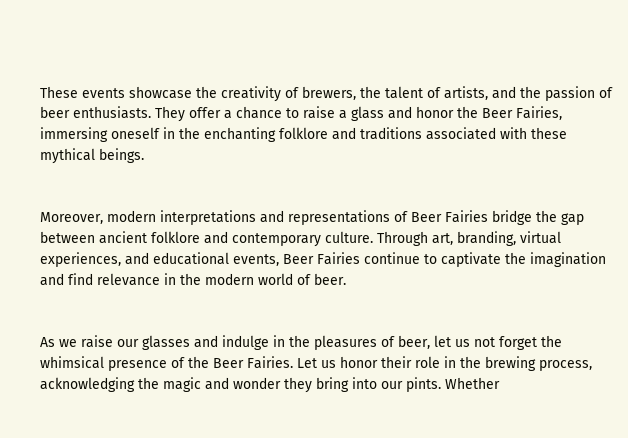These events showcase the creativity of brewers, the talent of artists, and the passion of beer enthusiasts. They offer a chance to raise a glass and honor the Beer Fairies, immersing oneself in the enchanting folklore and traditions associated with these mythical beings.


Moreover, modern interpretations and representations of Beer Fairies bridge the gap between ancient folklore and contemporary culture. Through art, branding, virtual experiences, and educational events, Beer Fairies continue to captivate the imagination and find relevance in the modern world of beer.


As we raise our glasses and indulge in the pleasures of beer, let us not forget the whimsical presence of the Beer Fairies. Let us honor their role in the brewing process, acknowledging the magic and wonder they bring into our pints. Whether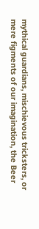mythical guardians, mischievous tricksters, or mere figments of our imagination, the Beer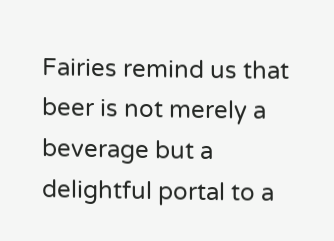Fairies remind us that beer is not merely a beverage but a delightful portal to a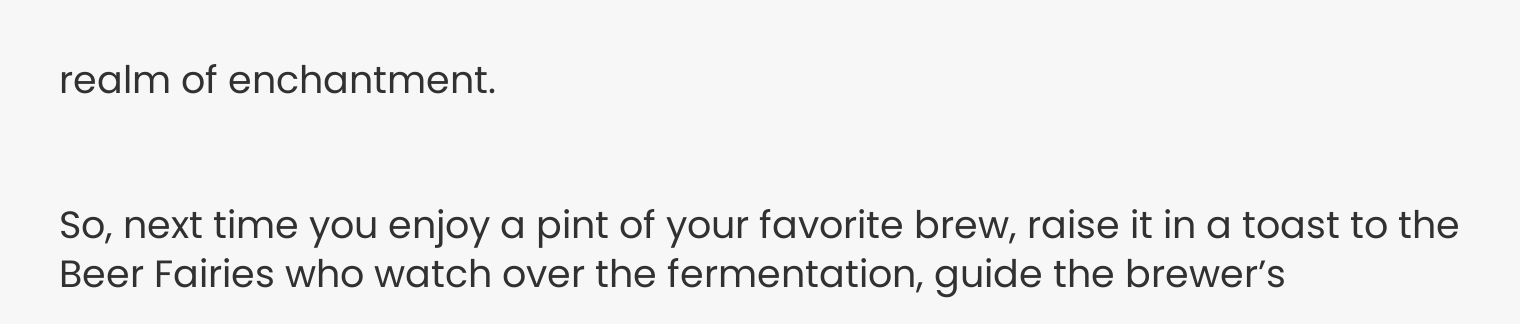realm of enchantment.


So, next time you enjoy a pint of your favorite brew, raise it in a toast to the Beer Fairies who watch over the fermentation, guide the brewer’s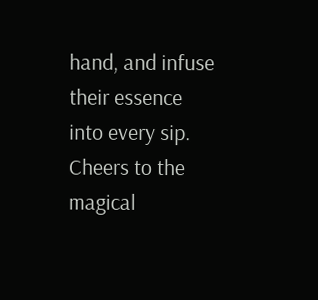hand, and infuse their essence into every sip. Cheers to the magical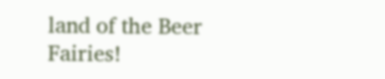land of the Beer Fairies!